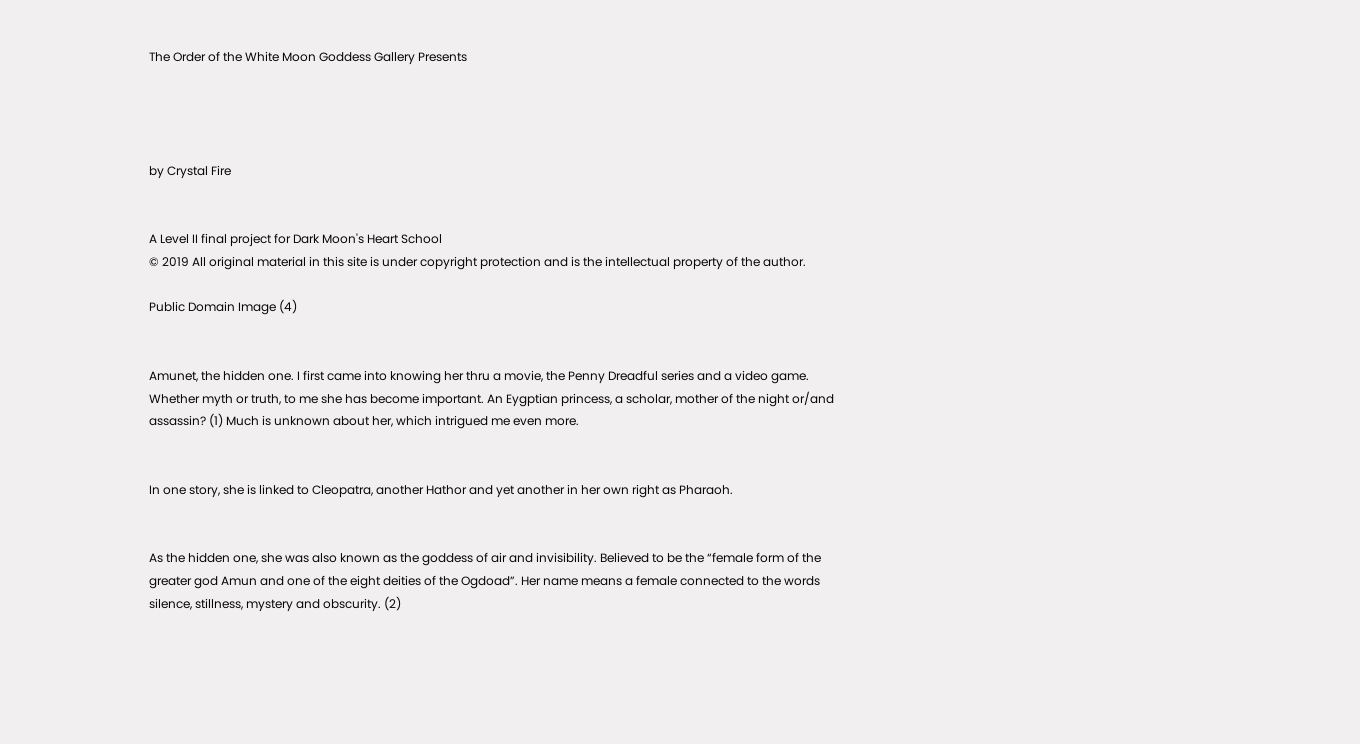The Order of the White Moon Goddess Gallery Presents




by Crystal Fire


A Level II final project for Dark Moon's Heart School
© 2019 All original material in this site is under copyright protection and is the intellectual property of the author.

Public Domain Image (4)


Amunet, the hidden one. I first came into knowing her thru a movie, the Penny Dreadful series and a video game. Whether myth or truth, to me she has become important. An Eygptian princess, a scholar, mother of the night or/and assassin? (1) Much is unknown about her, which intrigued me even more.


In one story, she is linked to Cleopatra, another Hathor and yet another in her own right as Pharaoh.


As the hidden one, she was also known as the goddess of air and invisibility. Believed to be the “female form of the greater god Amun and one of the eight deities of the Ogdoad”. Her name means a female connected to the words silence, stillness, mystery and obscurity. (2)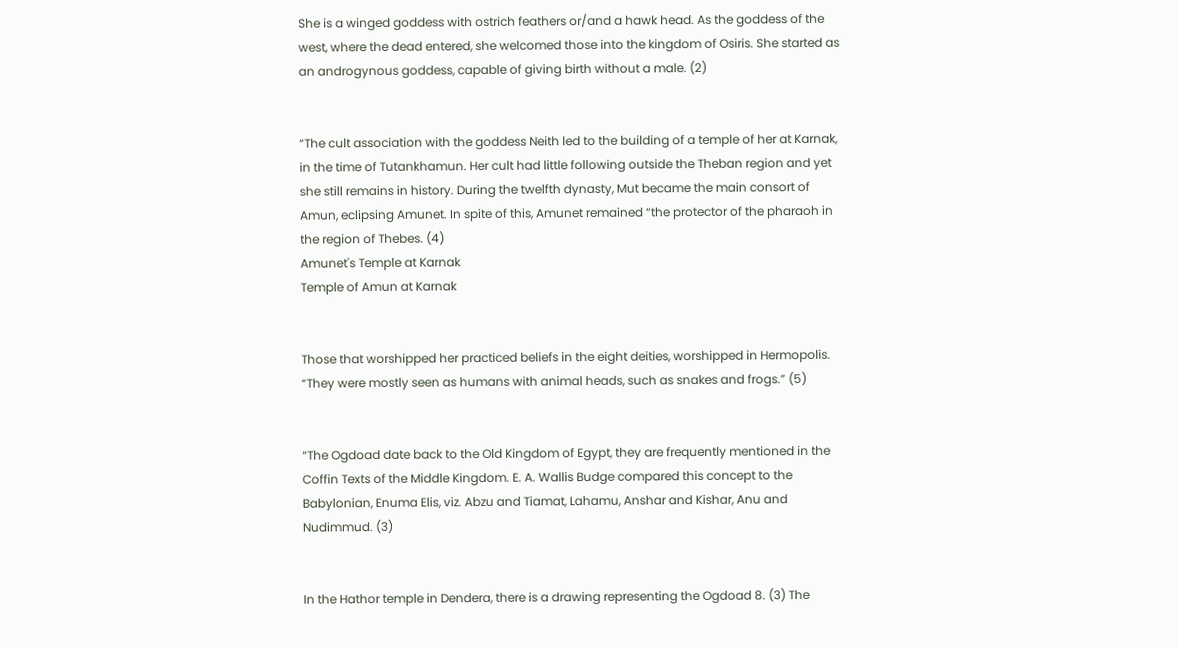She is a winged goddess with ostrich feathers or/and a hawk head. As the goddess of the west, where the dead entered, she welcomed those into the kingdom of Osiris. She started as an androgynous goddess, capable of giving birth without a male. (2)


“The cult association with the goddess Neith led to the building of a temple of her at Karnak, in the time of Tutankhamun. Her cult had little following outside the Theban region and yet she still remains in history. During the twelfth dynasty, Mut became the main consort of Amun, eclipsing Amunet. In spite of this, Amunet remained “the protector of the pharaoh in the region of Thebes. (4)
Amunet's Temple at Karnak
Temple of Amun at Karnak


Those that worshipped her practiced beliefs in the eight deities, worshipped in Hermopolis. “They were mostly seen as humans with animal heads, such as snakes and frogs.” (5)


“The Ogdoad date back to the Old Kingdom of Egypt, they are frequently mentioned in the Coffin Texts of the Middle Kingdom. E. A. Wallis Budge compared this concept to the Babylonian, Enuma Elis, viz. Abzu and Tiamat, Lahamu, Anshar and Kishar, Anu and Nudimmud. (3)


In the Hathor temple in Dendera, there is a drawing representing the Ogdoad 8. (3) The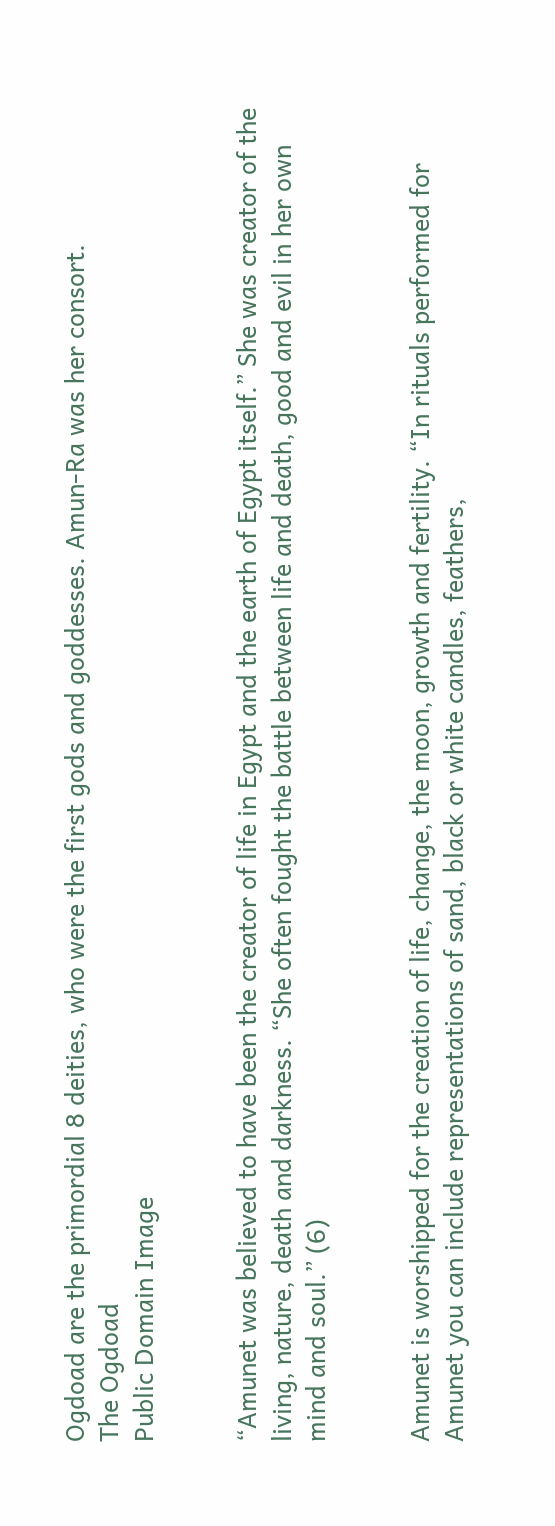Ogdoad are the primordial 8 deities, who were the first gods and goddesses. Amun-Ra was her consort.
The Ogdoad
Public Domain Image


“Amunet was believed to have been the creator of life in Egypt and the earth of Egypt itself.” She was creator of the living, nature, death and darkness. “She often fought the battle between life and death, good and evil in her own mind and soul.” (6)


Amunet is worshipped for the creation of life, change, the moon, growth and fertility. “In rituals performed for Amunet you can include representations of sand, black or white candles, feathers,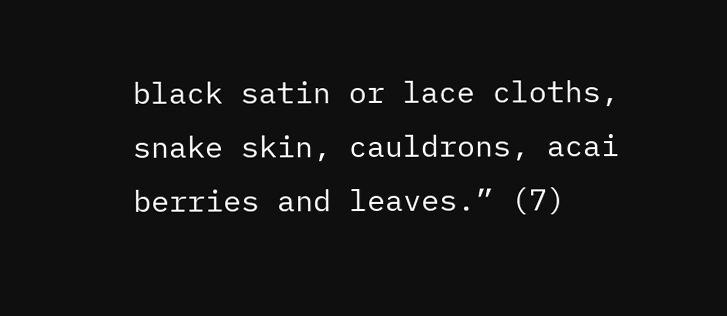black satin or lace cloths, snake skin, cauldrons, acai berries and leaves.” (7)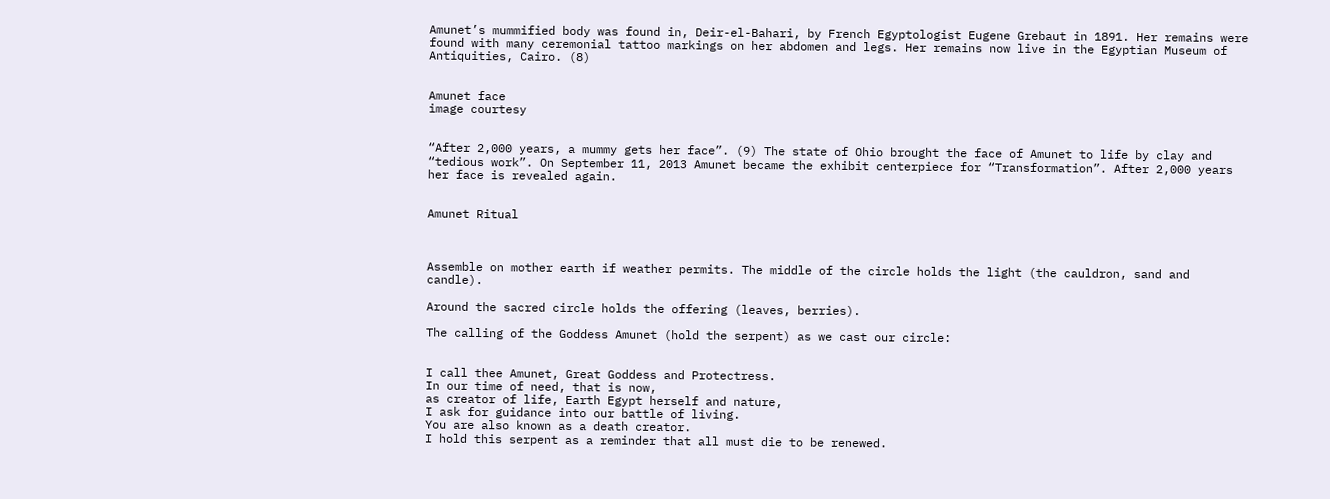Amunet’s mummified body was found in, Deir-el-Bahari, by French Egyptologist Eugene Grebaut in 1891. Her remains were found with many ceremonial tattoo markings on her abdomen and legs. Her remains now live in the Egyptian Museum of Antiquities, Cairo. (8)


Amunet face
image courtesy


“After 2,000 years, a mummy gets her face”. (9) The state of Ohio brought the face of Amunet to life by clay and “tedious work”. On September 11, 2013 Amunet became the exhibit centerpiece for “Transformation”. After 2,000 years her face is revealed again.


Amunet Ritual



Assemble on mother earth if weather permits. The middle of the circle holds the light (the cauldron, sand and candle).

Around the sacred circle holds the offering (leaves, berries).

The calling of the Goddess Amunet (hold the serpent) as we cast our circle:


I call thee Amunet, Great Goddess and Protectress.
In our time of need, that is now,
as creator of life, Earth Egypt herself and nature,
I ask for guidance into our battle of living.
You are also known as a death creator.
I hold this serpent as a reminder that all must die to be renewed.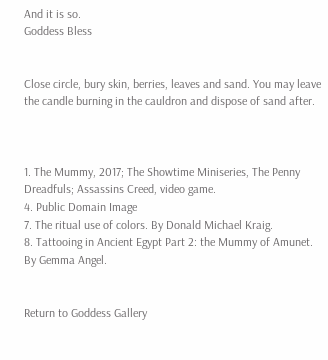And it is so.
Goddess Bless


Close circle, bury skin, berries, leaves and sand. You may leave the candle burning in the cauldron and dispose of sand after.



1. The Mummy, 2017; The Showtime Miniseries, The Penny Dreadfuls; Assassins Creed, video game.
4. Public Domain Image
7. The ritual use of colors. By Donald Michael Kraig.
8. Tattooing in Ancient Egypt Part 2: the Mummy of Amunet. By Gemma Angel.


Return to Goddess Gallery